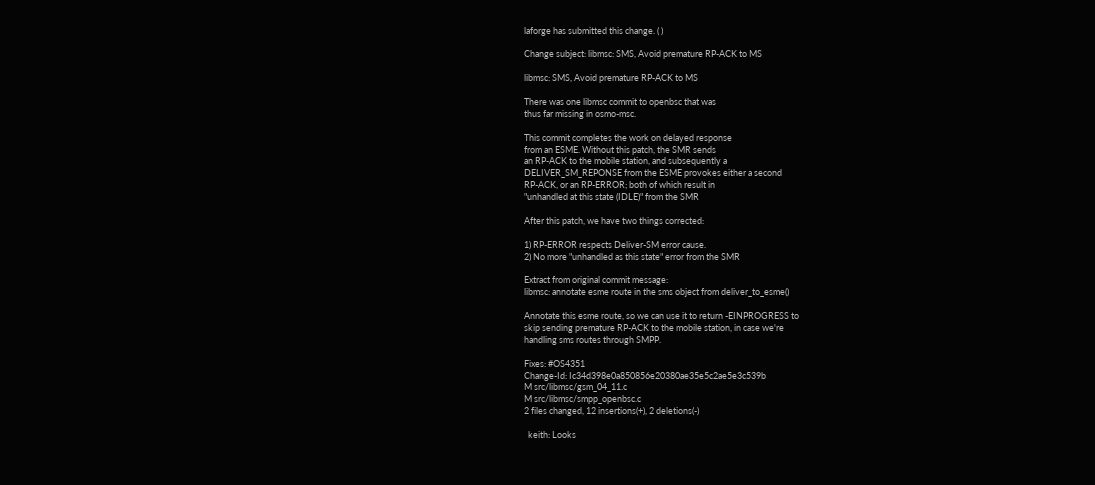laforge has submitted this change. ( )

Change subject: libmsc: SMS, Avoid premature RP-ACK to MS

libmsc: SMS, Avoid premature RP-ACK to MS

There was one libmsc commit to openbsc that was
thus far missing in osmo-msc.

This commit completes the work on delayed response
from an ESME. Without this patch, the SMR sends
an RP-ACK to the mobile station, and subsequently a
DELIVER_SM_REPONSE from the ESME provokes either a second
RP-ACK, or an RP-ERROR; both of which result in
"unhandled at this state (IDLE)" from the SMR

After this patch, we have two things corrected:

1) RP-ERROR respects Deliver-SM error cause.
2) No more "unhandled as this state" error from the SMR

Extract from original commit message:
libmsc: annotate esme route in the sms object from deliver_to_esme()

Annotate this esme route, so we can use it to return -EINPROGRESS to
skip sending premature RP-ACK to the mobile station, in case we're
handling sms routes through SMPP.

Fixes: #OS4351
Change-Id: Ic34d398e0a850856e20380ae35e5c2ae5e3c539b
M src/libmsc/gsm_04_11.c
M src/libmsc/smpp_openbsc.c
2 files changed, 12 insertions(+), 2 deletions(-)

  keith: Looks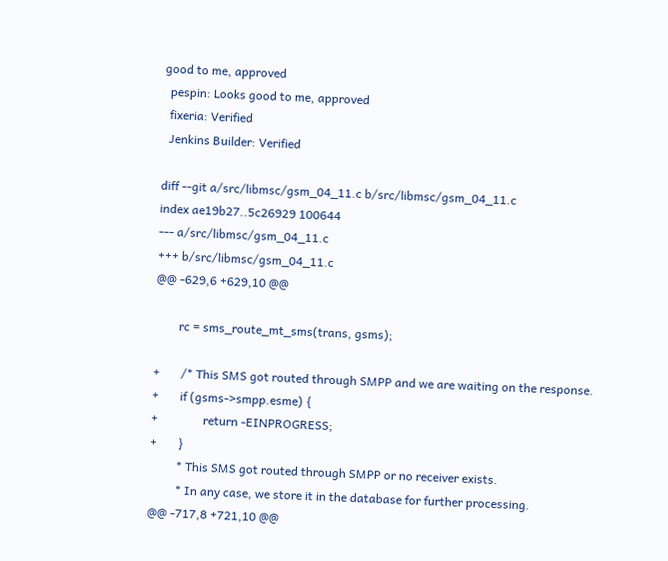good to me, approved
  pespin: Looks good to me, approved
  fixeria: Verified
  Jenkins Builder: Verified

diff --git a/src/libmsc/gsm_04_11.c b/src/libmsc/gsm_04_11.c
index ae19b27..5c26929 100644
--- a/src/libmsc/gsm_04_11.c
+++ b/src/libmsc/gsm_04_11.c
@@ -629,6 +629,10 @@

        rc = sms_route_mt_sms(trans, gsms);

+       /* This SMS got routed through SMPP and we are waiting on the response.
+       if (gsms->smpp.esme) {
+               return -EINPROGRESS;
+       }
         * This SMS got routed through SMPP or no receiver exists.
         * In any case, we store it in the database for further processing.
@@ -717,8 +721,10 @@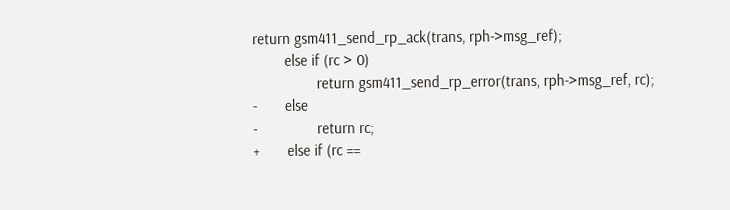return gsm411_send_rp_ack(trans, rph->msg_ref);
        else if (rc > 0)
                return gsm411_send_rp_error(trans, rph->msg_ref, rc);
-       else
-               return rc;
+       else if (rc ==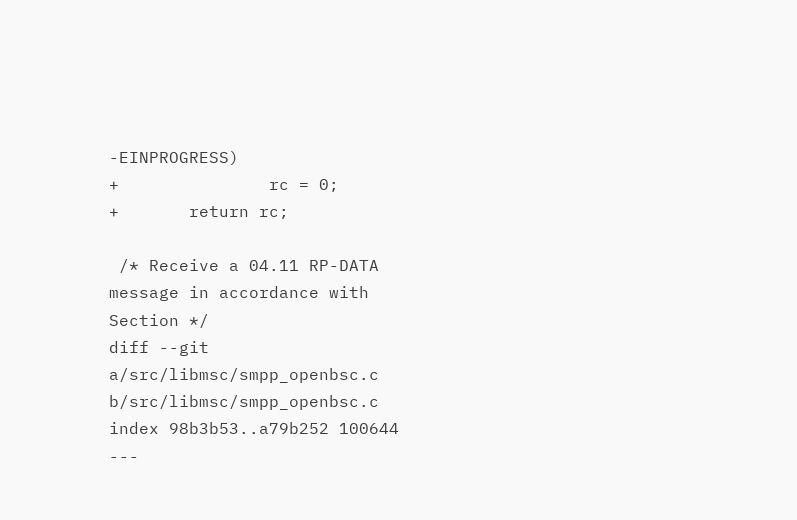-EINPROGRESS)
+               rc = 0;
+       return rc;

 /* Receive a 04.11 RP-DATA message in accordance with Section */
diff --git a/src/libmsc/smpp_openbsc.c b/src/libmsc/smpp_openbsc.c
index 98b3b53..a79b252 100644
---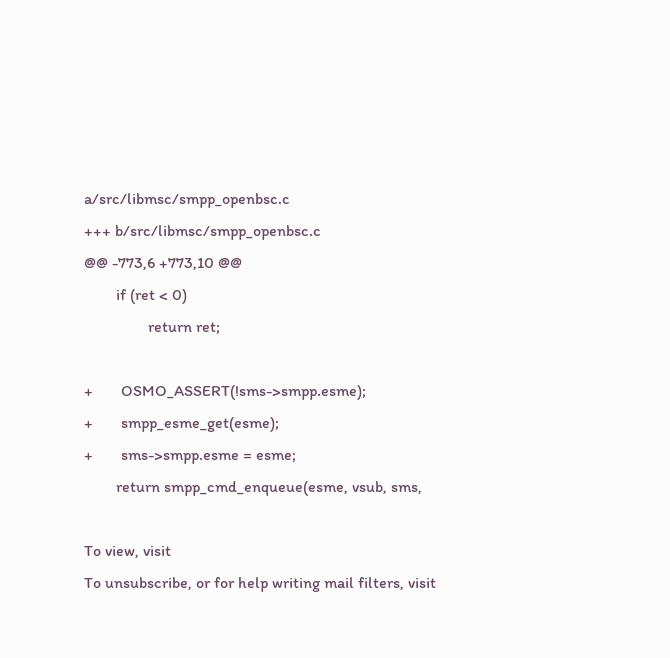a/src/libmsc/smpp_openbsc.c
+++ b/src/libmsc/smpp_openbsc.c
@@ -773,6 +773,10 @@
        if (ret < 0)
                return ret;

+       OSMO_ASSERT(!sms->smpp.esme);
+       smpp_esme_get(esme);
+       sms->smpp.esme = esme;
        return smpp_cmd_enqueue(esme, vsub, sms,

To view, visit
To unsubscribe, or for help writing mail filters, visit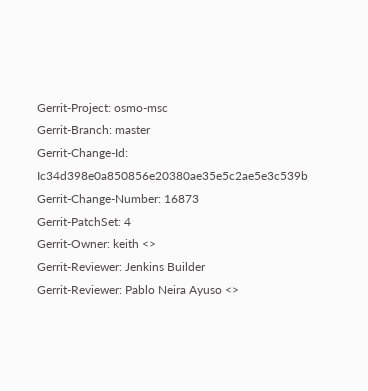Gerrit-Project: osmo-msc
Gerrit-Branch: master
Gerrit-Change-Id: Ic34d398e0a850856e20380ae35e5c2ae5e3c539b
Gerrit-Change-Number: 16873
Gerrit-PatchSet: 4
Gerrit-Owner: keith <>
Gerrit-Reviewer: Jenkins Builder
Gerrit-Reviewer: Pablo Neira Ayuso <>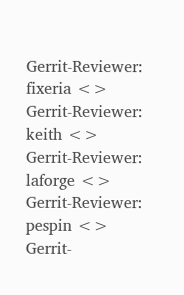Gerrit-Reviewer: fixeria <>
Gerrit-Reviewer: keith <>
Gerrit-Reviewer: laforge <>
Gerrit-Reviewer: pespin <>
Gerrit-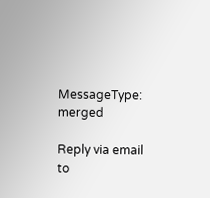MessageType: merged

Reply via email to